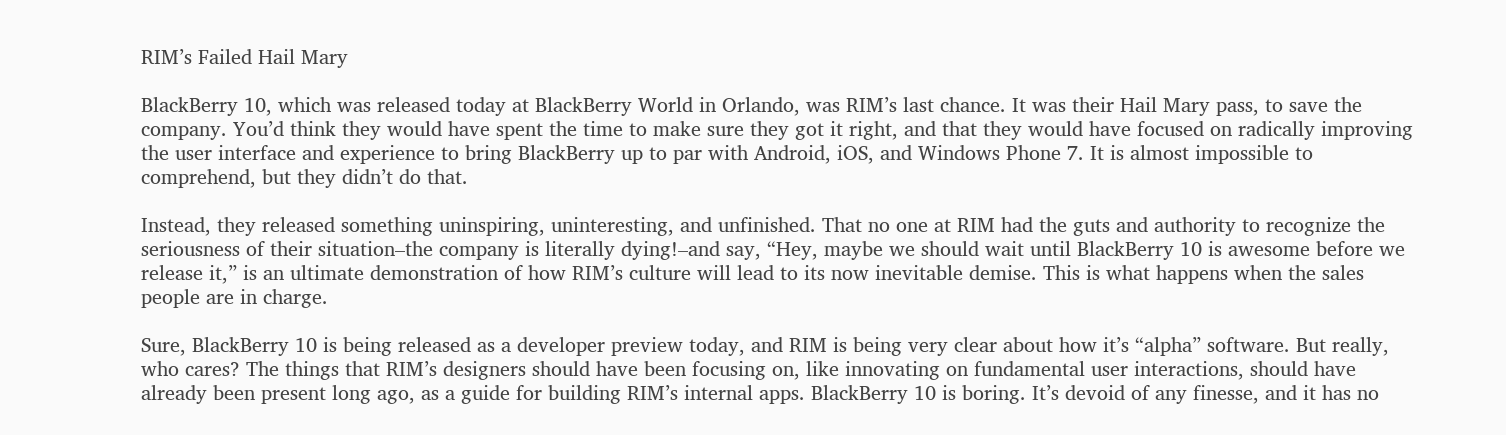RIM’s Failed Hail Mary

BlackBerry 10, which was released today at BlackBerry World in Orlando, was RIM’s last chance. It was their Hail Mary pass, to save the company. You’d think they would have spent the time to make sure they got it right, and that they would have focused on radically improving the user interface and experience to bring BlackBerry up to par with Android, iOS, and Windows Phone 7. It is almost impossible to comprehend, but they didn’t do that.

Instead, they released something uninspiring, uninteresting, and unfinished. That no one at RIM had the guts and authority to recognize the seriousness of their situation–the company is literally dying!–and say, “Hey, maybe we should wait until BlackBerry 10 is awesome before we release it,” is an ultimate demonstration of how RIM’s culture will lead to its now inevitable demise. This is what happens when the sales people are in charge.

Sure, BlackBerry 10 is being released as a developer preview today, and RIM is being very clear about how it’s “alpha” software. But really, who cares? The things that RIM’s designers should have been focusing on, like innovating on fundamental user interactions, should have already been present long ago, as a guide for building RIM’s internal apps. BlackBerry 10 is boring. It’s devoid of any finesse, and it has no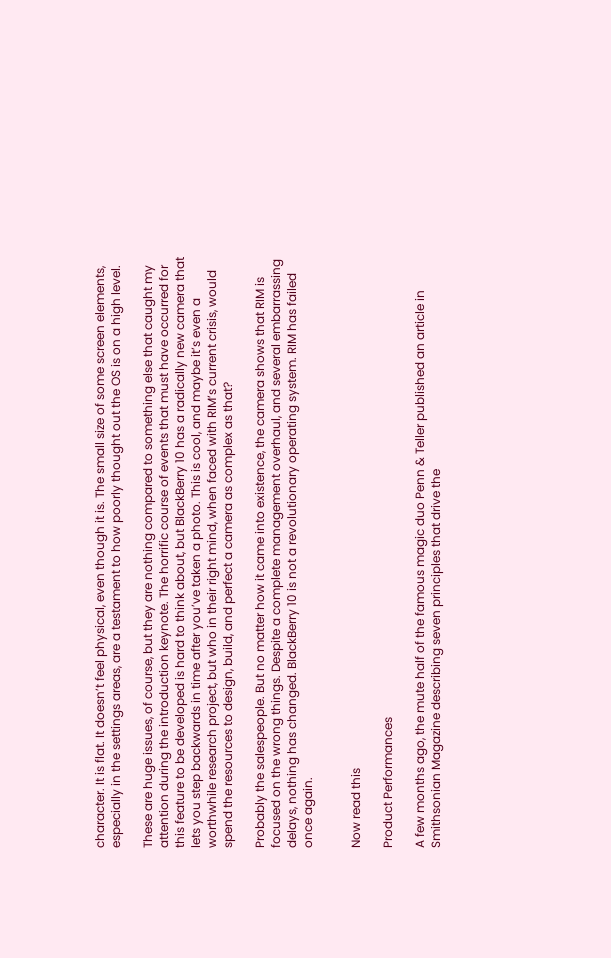character. It is flat. It doesn’t feel physical, even though it is. The small size of some screen elements, especially in the settings areas, are a testament to how poorly thought out the OS is on a high level.

These are huge issues, of course, but they are nothing compared to something else that caught my attention during the introduction keynote. The horrific course of events that must have occurred for this feature to be developed is hard to think about, but BlackBerry 10 has a radically new camera that lets you step backwards in time after you’ve taken a photo. This is cool, and maybe it’s even a worthwhile research project, but who in their right mind, when faced with RIM’s current crisis, would spend the resources to design, build, and perfect a camera as complex as that?

Probably the salespeople. But no matter how it came into existence, the camera shows that RIM is focused on the wrong things. Despite a complete management overhaul, and several embarrassing delays, nothing has changed. BlackBerry 10 is not a revolutionary operating system. RIM has failed once again.


Now read this

Product Performances

A few months ago, the mute half of the famous magic duo Penn & Teller published an article in Smithsonian Magazine describing seven principles that drive the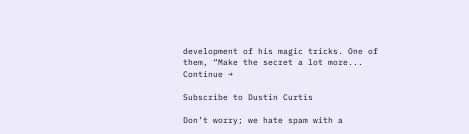development of his magic tricks. One of them, “Make the secret a lot more... Continue →

Subscribe to Dustin Curtis

Don’t worry; we hate spam with a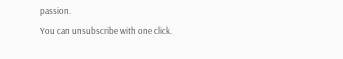passion.
You can unsubscribe with one click.